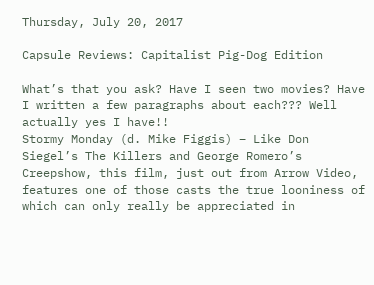Thursday, July 20, 2017

Capsule Reviews: Capitalist Pig-Dog Edition

What’s that you ask? Have I seen two movies? Have I written a few paragraphs about each??? Well actually yes I have!!
Stormy Monday (d. Mike Figgis) – Like Don Siegel’s The Killers and George Romero’s Creepshow, this film, just out from Arrow Video, features one of those casts the true looniness of which can only really be appreciated in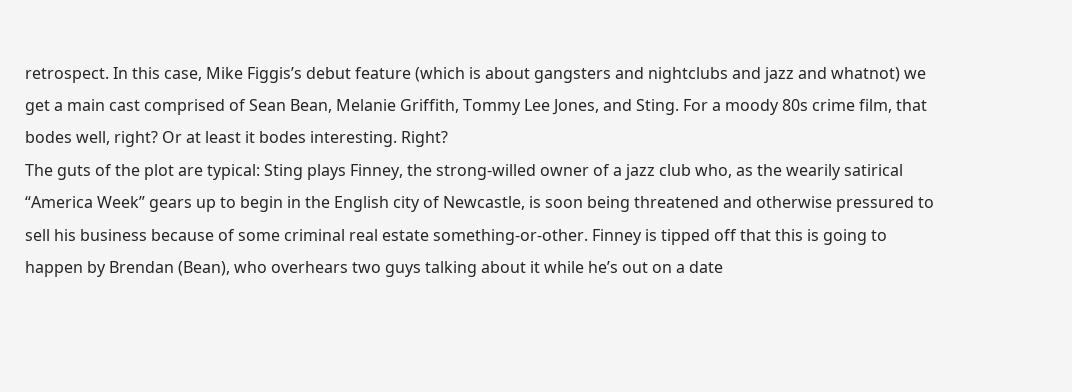retrospect. In this case, Mike Figgis’s debut feature (which is about gangsters and nightclubs and jazz and whatnot) we get a main cast comprised of Sean Bean, Melanie Griffith, Tommy Lee Jones, and Sting. For a moody 80s crime film, that bodes well, right? Or at least it bodes interesting. Right?
The guts of the plot are typical: Sting plays Finney, the strong-willed owner of a jazz club who, as the wearily satirical “America Week” gears up to begin in the English city of Newcastle, is soon being threatened and otherwise pressured to sell his business because of some criminal real estate something-or-other. Finney is tipped off that this is going to happen by Brendan (Bean), who overhears two guys talking about it while he’s out on a date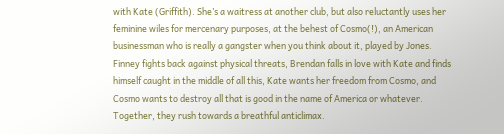with Kate (Griffith). She’s a waitress at another club, but also reluctantly uses her feminine wiles for mercenary purposes, at the behest of Cosmo(!), an American businessman who is really a gangster when you think about it, played by Jones. Finney fights back against physical threats, Brendan falls in love with Kate and finds himself caught in the middle of all this, Kate wants her freedom from Cosmo, and Cosmo wants to destroy all that is good in the name of America or whatever. Together, they rush towards a breathful anticlimax.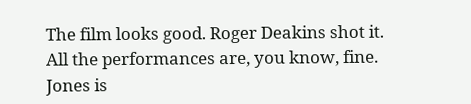The film looks good. Roger Deakins shot it. All the performances are, you know, fine. Jones is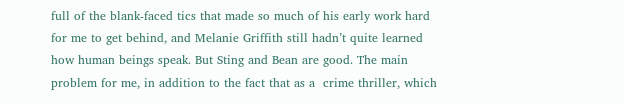full of the blank-faced tics that made so much of his early work hard for me to get behind, and Melanie Griffith still hadn’t quite learned how human beings speak. But Sting and Bean are good. The main problem for me, in addition to the fact that as a  crime thriller, which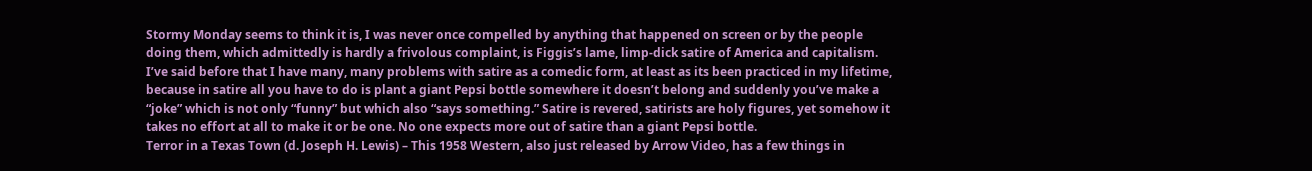Stormy Monday seems to think it is, I was never once compelled by anything that happened on screen or by the people doing them, which admittedly is hardly a frivolous complaint, is Figgis’s lame, limp-dick satire of America and capitalism. I’ve said before that I have many, many problems with satire as a comedic form, at least as its been practiced in my lifetime, because in satire all you have to do is plant a giant Pepsi bottle somewhere it doesn’t belong and suddenly you’ve make a “joke” which is not only “funny” but which also “says something.” Satire is revered, satirists are holy figures, yet somehow it takes no effort at all to make it or be one. No one expects more out of satire than a giant Pepsi bottle.
Terror in a Texas Town (d. Joseph H. Lewis) – This 1958 Western, also just released by Arrow Video, has a few things in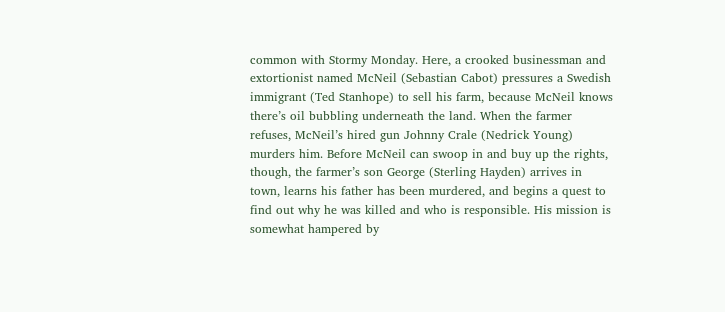common with Stormy Monday. Here, a crooked businessman and extortionist named McNeil (Sebastian Cabot) pressures a Swedish immigrant (Ted Stanhope) to sell his farm, because McNeil knows there’s oil bubbling underneath the land. When the farmer refuses, McNeil’s hired gun Johnny Crale (Nedrick Young) murders him. Before McNeil can swoop in and buy up the rights, though, the farmer’s son George (Sterling Hayden) arrives in town, learns his father has been murdered, and begins a quest to find out why he was killed and who is responsible. His mission is somewhat hampered by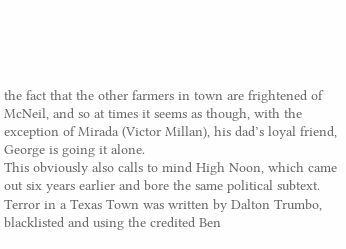the fact that the other farmers in town are frightened of McNeil, and so at times it seems as though, with the exception of Mirada (Victor Millan), his dad’s loyal friend, George is going it alone.
This obviously also calls to mind High Noon, which came out six years earlier and bore the same political subtext. Terror in a Texas Town was written by Dalton Trumbo, blacklisted and using the credited Ben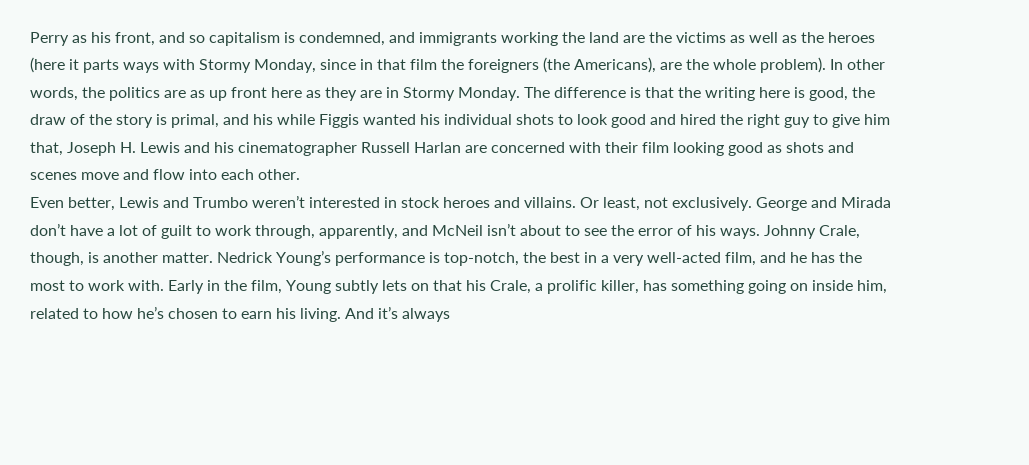Perry as his front, and so capitalism is condemned, and immigrants working the land are the victims as well as the heroes (here it parts ways with Stormy Monday, since in that film the foreigners (the Americans), are the whole problem). In other words, the politics are as up front here as they are in Stormy Monday. The difference is that the writing here is good, the draw of the story is primal, and his while Figgis wanted his individual shots to look good and hired the right guy to give him that, Joseph H. Lewis and his cinematographer Russell Harlan are concerned with their film looking good as shots and scenes move and flow into each other.
Even better, Lewis and Trumbo weren’t interested in stock heroes and villains. Or least, not exclusively. George and Mirada don’t have a lot of guilt to work through, apparently, and McNeil isn’t about to see the error of his ways. Johnny Crale, though, is another matter. Nedrick Young’s performance is top-notch, the best in a very well-acted film, and he has the most to work with. Early in the film, Young subtly lets on that his Crale, a prolific killer, has something going on inside him, related to how he’s chosen to earn his living. And it’s always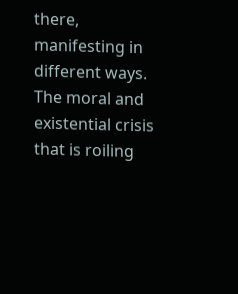there, manifesting in different ways. The moral and existential crisis that is roiling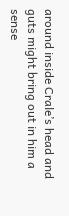around inside Crale’s head and guts might bring out in him a sense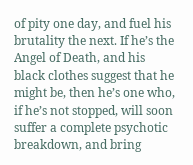of pity one day, and fuel his brutality the next. If he’s the Angel of Death, and his black clothes suggest that he might be, then he’s one who, if he’s not stopped, will soon suffer a complete psychotic breakdown, and bring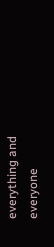everything and everyone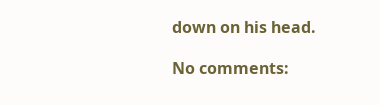down on his head.

No comments: